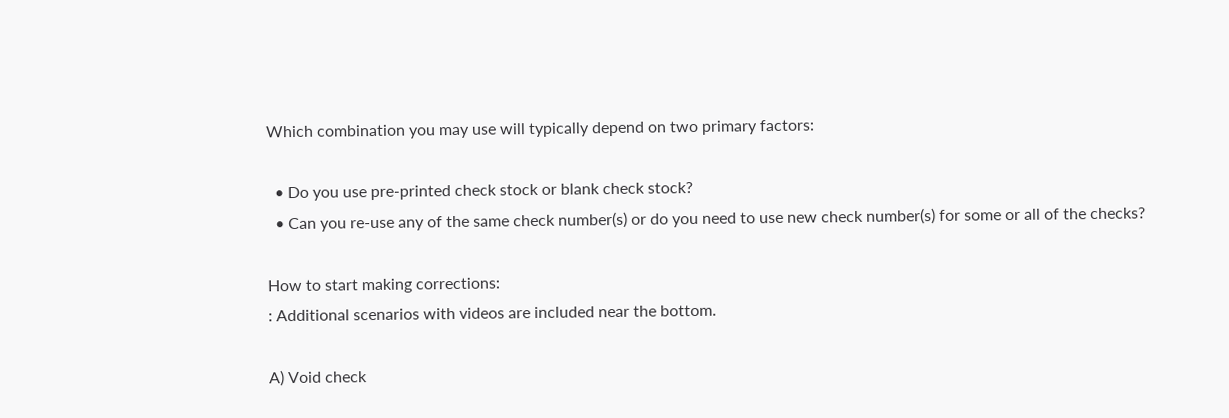Which combination you may use will typically depend on two primary factors:

  • Do you use pre-printed check stock or blank check stock?
  • Can you re-use any of the same check number(s) or do you need to use new check number(s) for some or all of the checks?

How to start making corrections:
: Additional scenarios with videos are included near the bottom.

A) Void check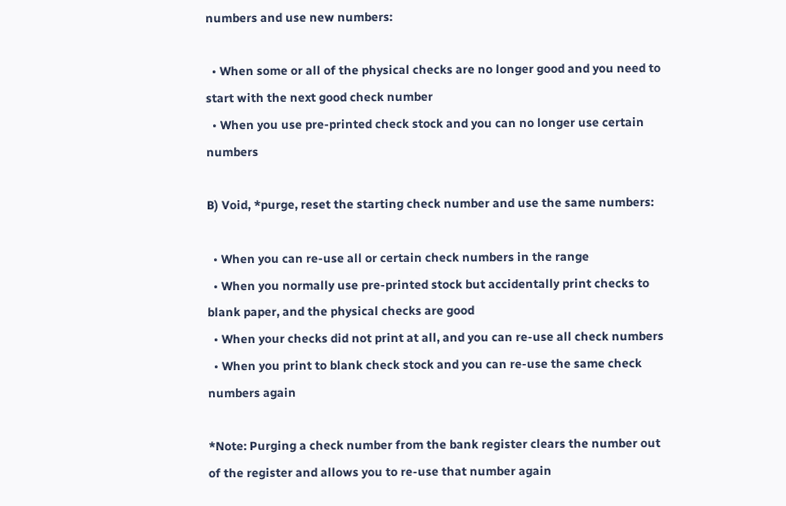numbers and use new numbers:

  • When some or all of the physical checks are no longer good and you need to start with the next good check number
  • When you use pre-printed check stock and you can no longer use certain numbers

B) Void, *purge, reset the starting check number and use the same numbers:

  • When you can re-use all or certain check numbers in the range
  • When you normally use pre-printed stock but accidentally print checks to blank paper, and the physical checks are good
  • When your checks did not print at all, and you can re-use all check numbers
  • When you print to blank check stock and you can re-use the same check numbers again

*Note: Purging a check number from the bank register clears the number out of the register and allows you to re-use that number again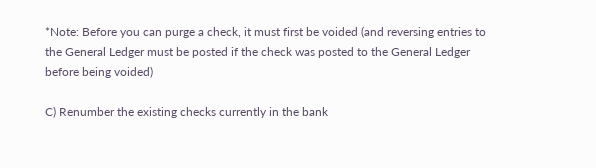*Note: Before you can purge a check, it must first be voided (and reversing entries to the General Ledger must be posted if the check was posted to the General Ledger before being voided)

C) Renumber the existing checks currently in the bank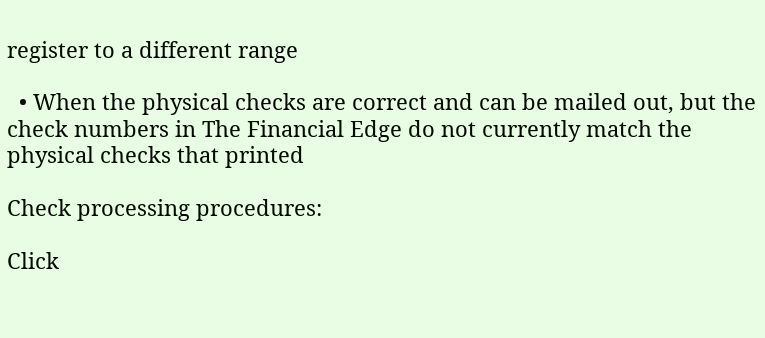register to a different range

  • When the physical checks are correct and can be mailed out, but the check numbers in The Financial Edge do not currently match the physical checks that printed

Check processing procedures:

Click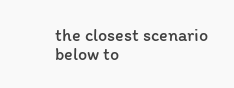the closest scenario below to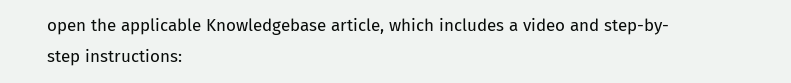open the applicable Knowledgebase article, which includes a video and step-by-step instructions: